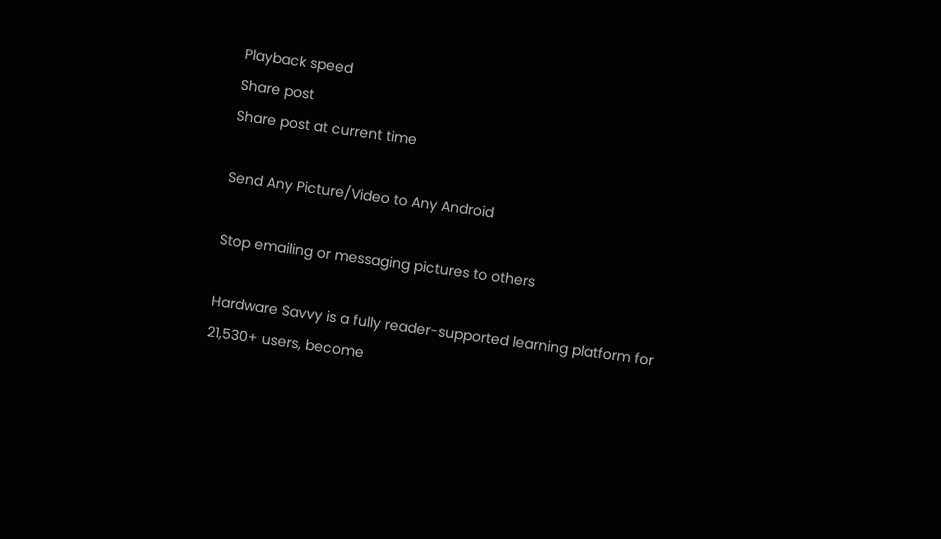Playback speed
Share post
Share post at current time

Send Any Picture/Video to Any Android

Stop emailing or messaging pictures to others

Hardware Savvy is a fully reader-supported learning platform for 21,530+ users, become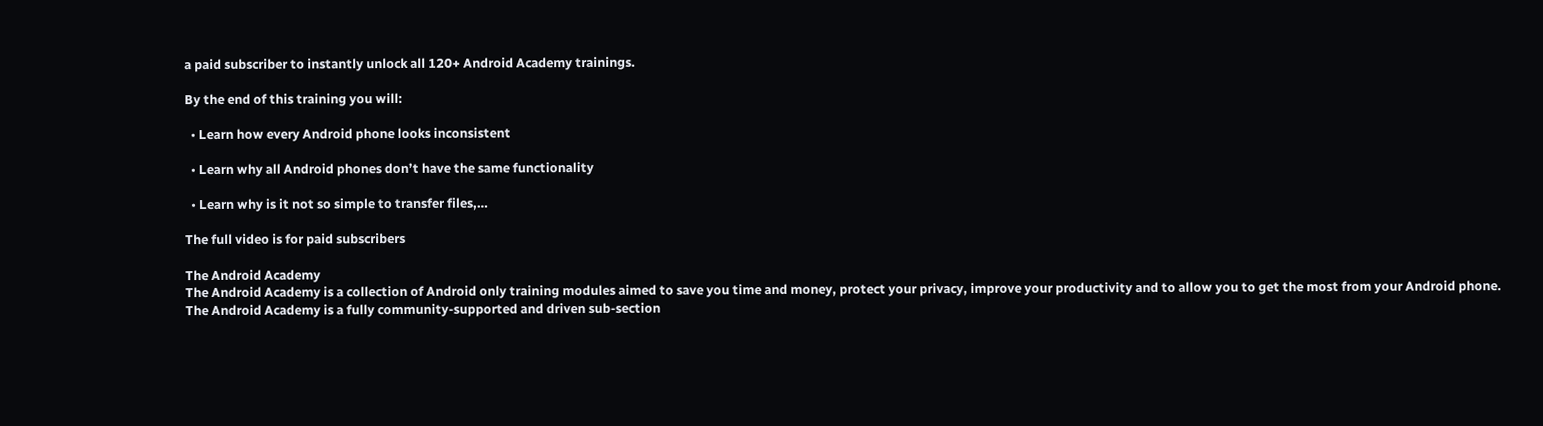a paid subscriber to instantly unlock all 120+ Android Academy trainings.

By the end of this training you will:

  • Learn how every Android phone looks inconsistent

  • Learn why all Android phones don’t have the same functionality

  • Learn why is it not so simple to transfer files,…

The full video is for paid subscribers

The Android Academy
The Android Academy is a collection of Android only training modules aimed to save you time and money, protect your privacy, improve your productivity and to allow you to get the most from your Android phone.
The Android Academy is a fully community-supported and driven sub-section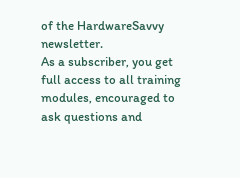of the HardwareSavvy newsletter.
As a subscriber, you get full access to all training modules, encouraged to ask questions and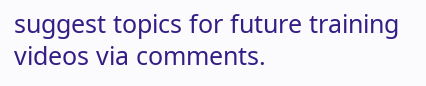suggest topics for future training videos via comments.